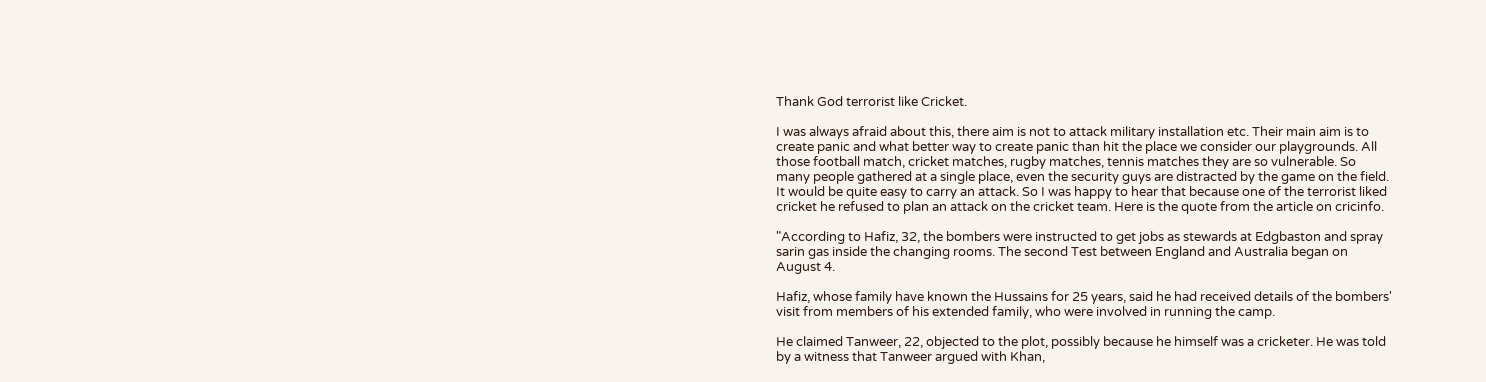Thank God terrorist like Cricket.

I was always afraid about this, there aim is not to attack military installation etc. Their main aim is to create panic and what better way to create panic than hit the place we consider our playgrounds. All those football match, cricket matches, rugby matches, tennis matches they are so vulnerable. So many people gathered at a single place, even the security guys are distracted by the game on the field. It would be quite easy to carry an attack. So I was happy to hear that because one of the terrorist liked cricket he refused to plan an attack on the cricket team. Here is the quote from the article on cricinfo.

"According to Hafiz, 32, the bombers were instructed to get jobs as stewards at Edgbaston and spray sarin gas inside the changing rooms. The second Test between England and Australia began on August 4.

Hafiz, whose family have known the Hussains for 25 years, said he had received details of the bombers' visit from members of his extended family, who were involved in running the camp.

He claimed Tanweer, 22, objected to the plot, possibly because he himself was a cricketer. He was told by a witness that Tanweer argued with Khan,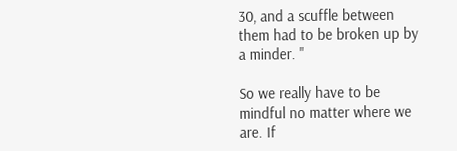30, and a scuffle between them had to be broken up by a minder. "

So we really have to be mindful no matter where we are. If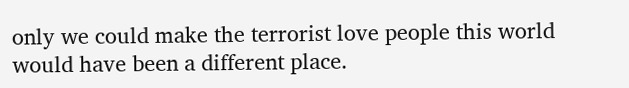only we could make the terrorist love people this world would have been a different place.